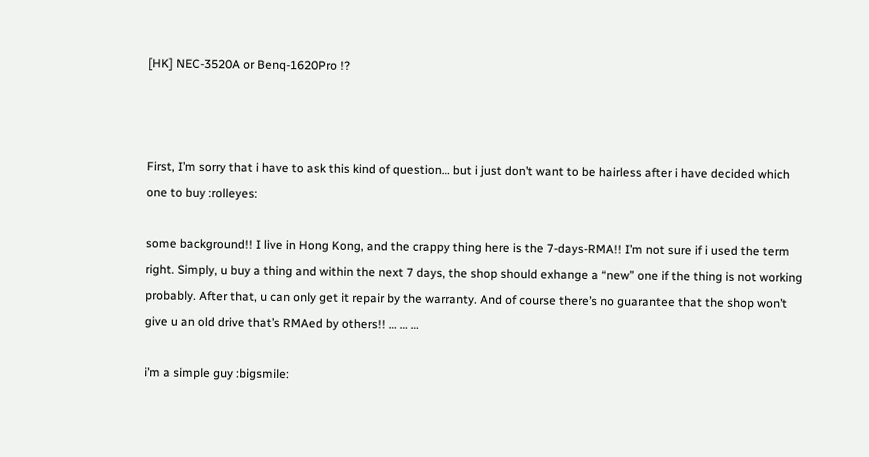[HK] NEC-3520A or Benq-1620Pro !?



First, I’m sorry that i have to ask this kind of question… but i just don’t want to be hairless after i have decided which one to buy :rolleyes:

some background!! I live in Hong Kong, and the crappy thing here is the 7-days-RMA!! I’m not sure if i used the term right. Simply, u buy a thing and within the next 7 days, the shop should exhange a “new” one if the thing is not working probably. After that, u can only get it repair by the warranty. And of course there’s no guarantee that the shop won’t give u an old drive that’s RMAed by others!! … … …

i’m a simple guy :bigsmile: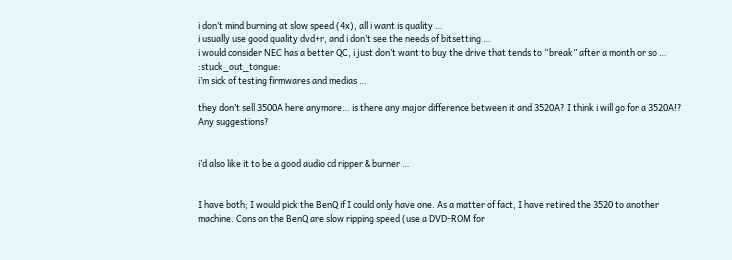i don’t mind burning at slow speed (4x), all i want is quality …
i usually use good quality dvd+r, and i don’t see the needs of bitsetting …
i would consider NEC has a better QC, i just don’t want to buy the drive that tends to “break” after a month or so … :stuck_out_tongue:
i’m sick of testing firmwares and medias …

they don’t sell 3500A here anymore… is there any major difference between it and 3520A? I think i will go for a 3520A!? Any suggestions?


i’d also like it to be a good audio cd ripper & burner …


I have both; I would pick the BenQ if I could only have one. As a matter of fact, I have retired the 3520 to another machine. Cons on the BenQ are slow ripping speed (use a DVD-ROM for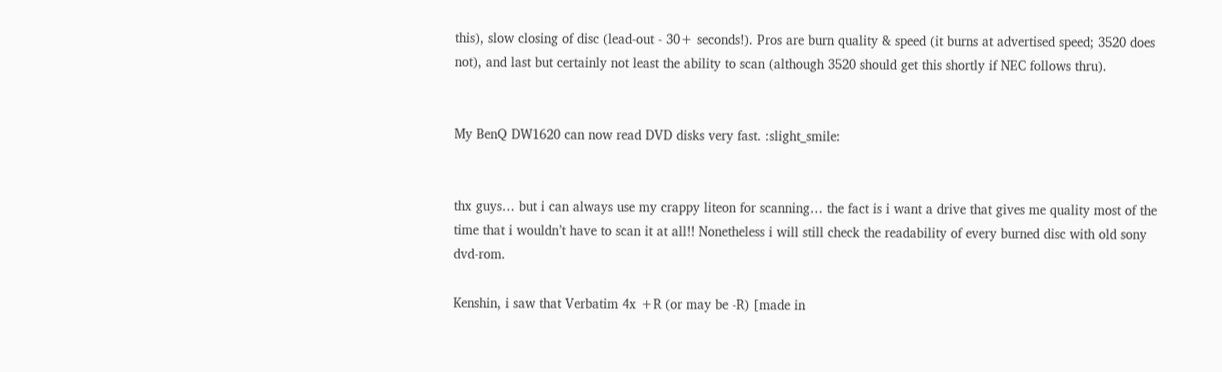this), slow closing of disc (lead-out - 30+ seconds!). Pros are burn quality & speed (it burns at advertised speed; 3520 does not), and last but certainly not least the ability to scan (although 3520 should get this shortly if NEC follows thru).


My BenQ DW1620 can now read DVD disks very fast. :slight_smile:


thx guys… but i can always use my crappy liteon for scanning… the fact is i want a drive that gives me quality most of the time that i wouldn’t have to scan it at all!! Nonetheless i will still check the readability of every burned disc with old sony dvd-rom.

Kenshin, i saw that Verbatim 4x +R (or may be -R) [made in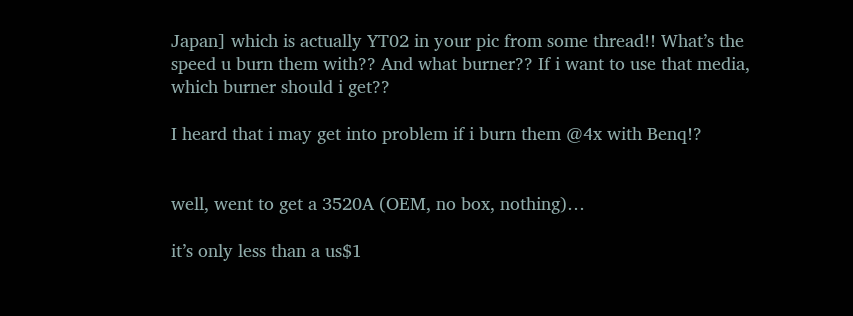Japan] which is actually YT02 in your pic from some thread!! What’s the speed u burn them with?? And what burner?? If i want to use that media, which burner should i get??

I heard that i may get into problem if i burn them @4x with Benq!?


well, went to get a 3520A (OEM, no box, nothing)…

it’s only less than a us$1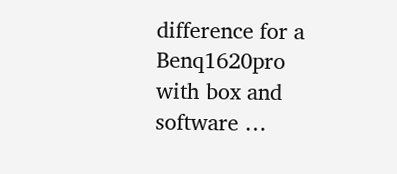difference for a Benq1620pro with box and software …